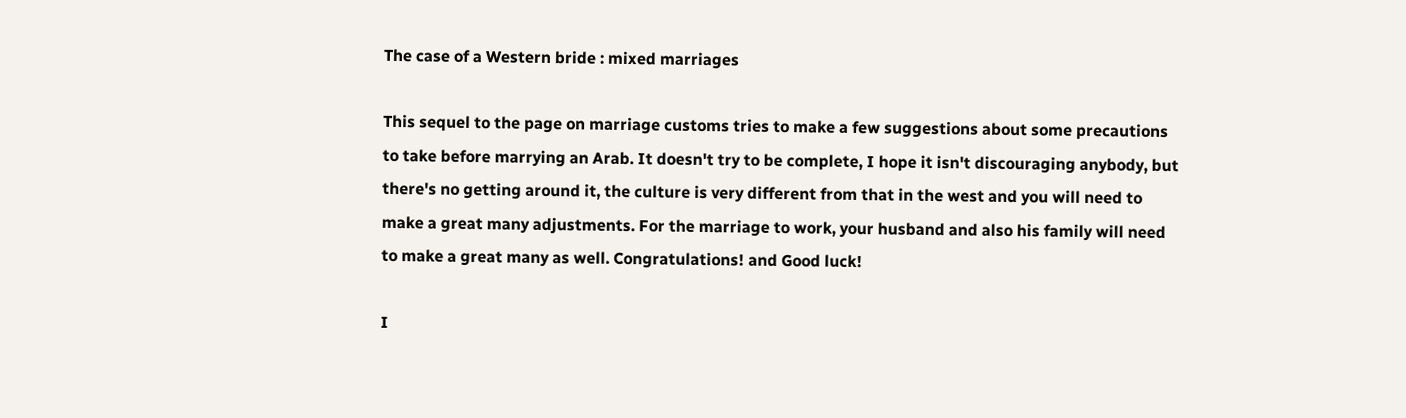The case of a Western bride : mixed marriages

This sequel to the page on marriage customs tries to make a few suggestions about some precautions to take before marrying an Arab. It doesn't try to be complete, I hope it isn't discouraging anybody, but there's no getting around it, the culture is very different from that in the west and you will need to make a great many adjustments. For the marriage to work, your husband and also his family will need to make a great many as well. Congratulations! and Good luck!

I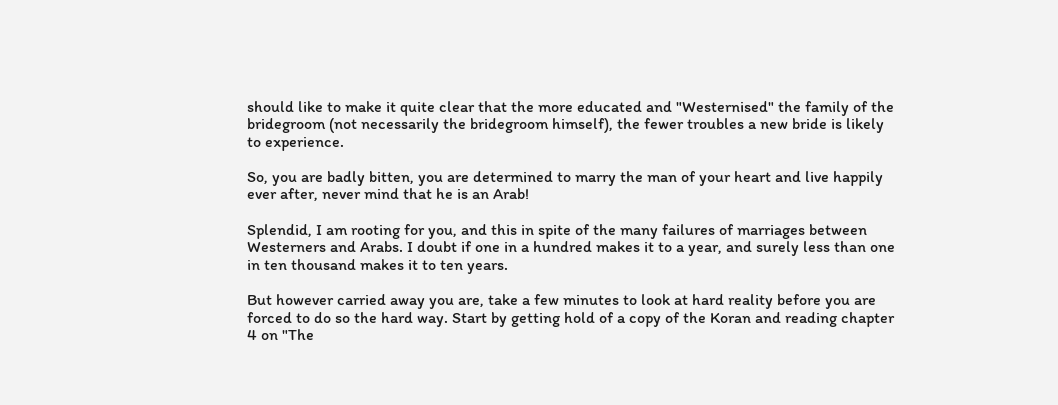should like to make it quite clear that the more educated and "Westernised" the family of the bridegroom (not necessarily the bridegroom himself), the fewer troubles a new bride is likely to experience.

So, you are badly bitten, you are determined to marry the man of your heart and live happily ever after, never mind that he is an Arab!

Splendid, I am rooting for you, and this in spite of the many failures of marriages between Westerners and Arabs. I doubt if one in a hundred makes it to a year, and surely less than one in ten thousand makes it to ten years.

But however carried away you are, take a few minutes to look at hard reality before you are forced to do so the hard way. Start by getting hold of a copy of the Koran and reading chapter 4 on "The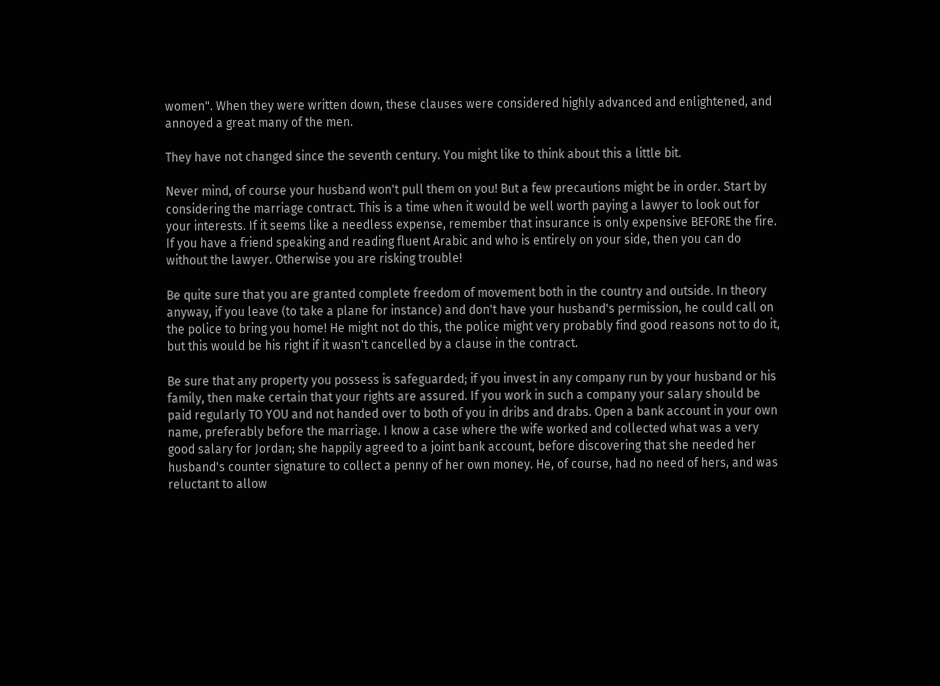women". When they were written down, these clauses were considered highly advanced and enlightened, and annoyed a great many of the men.

They have not changed since the seventh century. You might like to think about this a little bit.

Never mind, of course your husband won't pull them on you! But a few precautions might be in order. Start by considering the marriage contract. This is a time when it would be well worth paying a lawyer to look out for your interests. If it seems like a needless expense, remember that insurance is only expensive BEFORE the fire. If you have a friend speaking and reading fluent Arabic and who is entirely on your side, then you can do without the lawyer. Otherwise you are risking trouble!

Be quite sure that you are granted complete freedom of movement both in the country and outside. In theory anyway, if you leave (to take a plane for instance) and don't have your husband's permission, he could call on the police to bring you home! He might not do this, the police might very probably find good reasons not to do it, but this would be his right if it wasn't cancelled by a clause in the contract.

Be sure that any property you possess is safeguarded; if you invest in any company run by your husband or his family, then make certain that your rights are assured. If you work in such a company your salary should be paid regularly TO YOU and not handed over to both of you in dribs and drabs. Open a bank account in your own name, preferably before the marriage. I know a case where the wife worked and collected what was a very good salary for Jordan; she happily agreed to a joint bank account, before discovering that she needed her husband's counter signature to collect a penny of her own money. He, of course, had no need of hers, and was reluctant to allow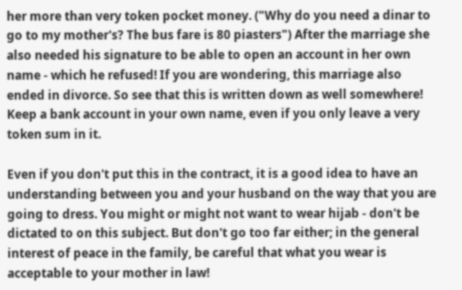her more than very token pocket money. ("Why do you need a dinar to go to my mother's? The bus fare is 80 piasters") After the marriage she also needed his signature to be able to open an account in her own name - which he refused! If you are wondering, this marriage also ended in divorce. So see that this is written down as well somewhere! Keep a bank account in your own name, even if you only leave a very token sum in it.

Even if you don't put this in the contract, it is a good idea to have an understanding between you and your husband on the way that you are going to dress. You might or might not want to wear hijab - don't be dictated to on this subject. But don't go too far either; in the general interest of peace in the family, be careful that what you wear is acceptable to your mother in law!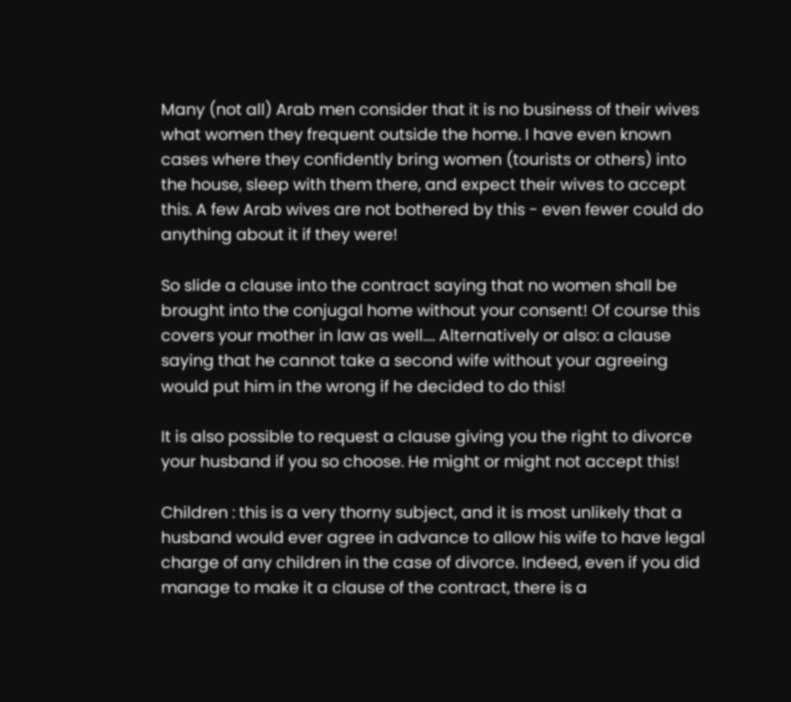Many (not all) Arab men consider that it is no business of their wives what women they frequent outside the home. I have even known cases where they confidently bring women (tourists or others) into the house, sleep with them there, and expect their wives to accept this. A few Arab wives are not bothered by this - even fewer could do anything about it if they were!

So slide a clause into the contract saying that no women shall be brought into the conjugal home without your consent! Of course this covers your mother in law as well.... Alternatively or also: a clause saying that he cannot take a second wife without your agreeing would put him in the wrong if he decided to do this!

It is also possible to request a clause giving you the right to divorce your husband if you so choose. He might or might not accept this!

Children : this is a very thorny subject, and it is most unlikely that a husband would ever agree in advance to allow his wife to have legal charge of any children in the case of divorce. Indeed, even if you did manage to make it a clause of the contract, there is a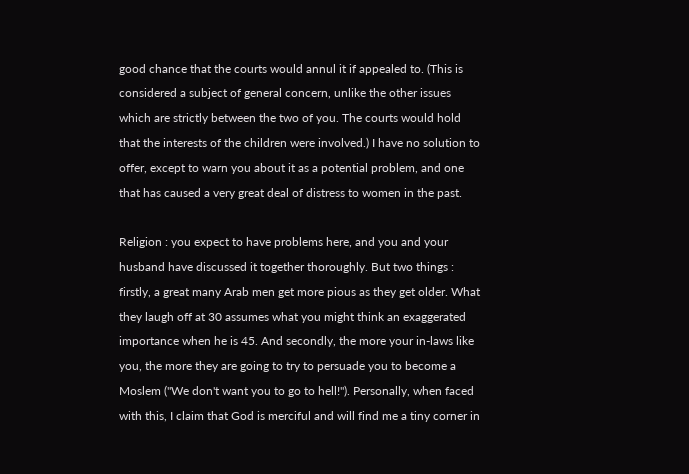good chance that the courts would annul it if appealed to. (This is considered a subject of general concern, unlike the other issues which are strictly between the two of you. The courts would hold that the interests of the children were involved.) I have no solution to offer, except to warn you about it as a potential problem, and one that has caused a very great deal of distress to women in the past.

Religion : you expect to have problems here, and you and your husband have discussed it together thoroughly. But two things : firstly, a great many Arab men get more pious as they get older. What they laugh off at 30 assumes what you might think an exaggerated importance when he is 45. And secondly, the more your in-laws like you, the more they are going to try to persuade you to become a Moslem ("We don't want you to go to hell!"). Personally, when faced with this, I claim that God is merciful and will find me a tiny corner in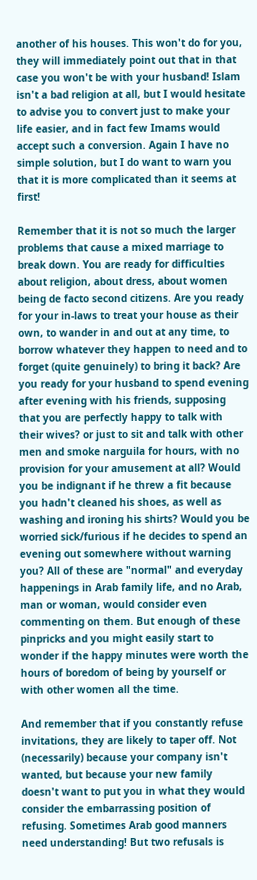another of his houses. This won't do for you, they will immediately point out that in that case you won't be with your husband! Islam isn't a bad religion at all, but I would hesitate to advise you to convert just to make your life easier, and in fact few Imams would accept such a conversion. Again I have no simple solution, but I do want to warn you that it is more complicated than it seems at first!

Remember that it is not so much the larger problems that cause a mixed marriage to break down. You are ready for difficulties about religion, about dress, about women being de facto second citizens. Are you ready for your in-laws to treat your house as their own, to wander in and out at any time, to borrow whatever they happen to need and to forget (quite genuinely) to bring it back? Are you ready for your husband to spend evening after evening with his friends, supposing that you are perfectly happy to talk with their wives? or just to sit and talk with other men and smoke narguila for hours, with no provision for your amusement at all? Would you be indignant if he threw a fit because you hadn't cleaned his shoes, as well as washing and ironing his shirts? Would you be worried sick/furious if he decides to spend an evening out somewhere without warning you? All of these are "normal" and everyday happenings in Arab family life, and no Arab, man or woman, would consider even commenting on them. But enough of these pinpricks and you might easily start to wonder if the happy minutes were worth the hours of boredom of being by yourself or with other women all the time.

And remember that if you constantly refuse invitations, they are likely to taper off. Not (necessarily) because your company isn't wanted, but because your new family doesn't want to put you in what they would consider the embarrassing position of refusing. Sometimes Arab good manners need understanding! But two refusals is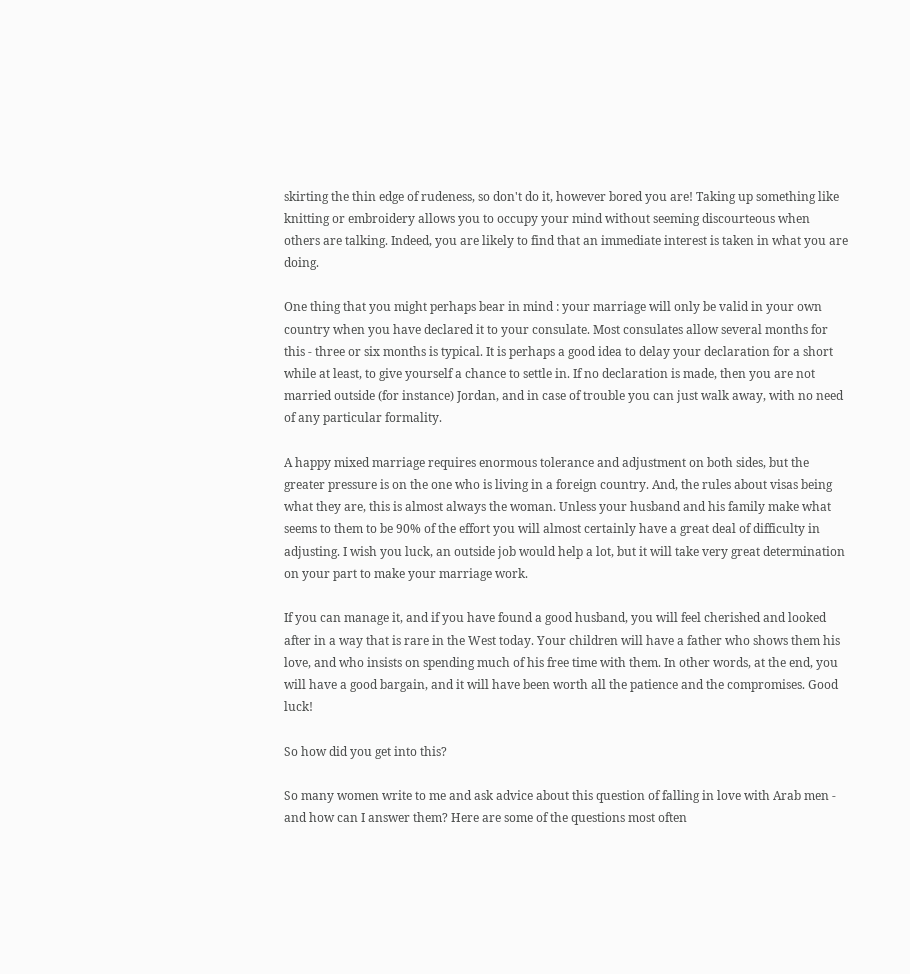skirting the thin edge of rudeness, so don't do it, however bored you are! Taking up something like knitting or embroidery allows you to occupy your mind without seeming discourteous when others are talking. Indeed, you are likely to find that an immediate interest is taken in what you are doing.

One thing that you might perhaps bear in mind : your marriage will only be valid in your own country when you have declared it to your consulate. Most consulates allow several months for this - three or six months is typical. It is perhaps a good idea to delay your declaration for a short while at least, to give yourself a chance to settle in. If no declaration is made, then you are not married outside (for instance) Jordan, and in case of trouble you can just walk away, with no need of any particular formality.

A happy mixed marriage requires enormous tolerance and adjustment on both sides, but the greater pressure is on the one who is living in a foreign country. And, the rules about visas being what they are, this is almost always the woman. Unless your husband and his family make what seems to them to be 90% of the effort you will almost certainly have a great deal of difficulty in adjusting. I wish you luck, an outside job would help a lot, but it will take very great determination on your part to make your marriage work.

If you can manage it, and if you have found a good husband, you will feel cherished and looked after in a way that is rare in the West today. Your children will have a father who shows them his love, and who insists on spending much of his free time with them. In other words, at the end, you will have a good bargain, and it will have been worth all the patience and the compromises. Good luck!

So how did you get into this?

So many women write to me and ask advice about this question of falling in love with Arab men - and how can I answer them? Here are some of the questions most often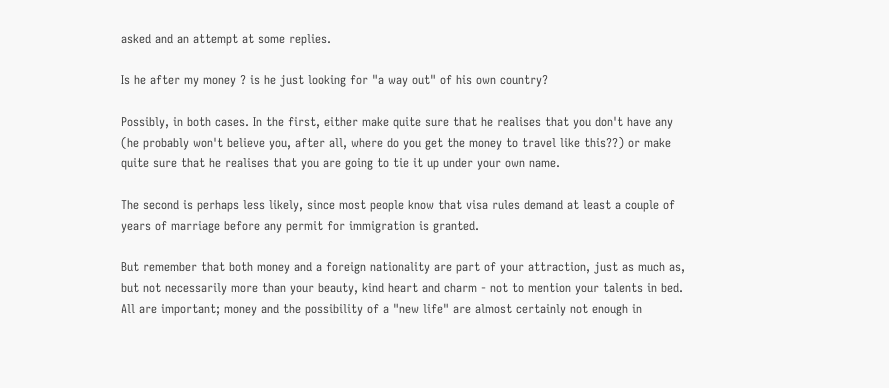asked and an attempt at some replies.

Is he after my money ? is he just looking for "a way out" of his own country?

Possibly, in both cases. In the first, either make quite sure that he realises that you don't have any (he probably won't believe you, after all, where do you get the money to travel like this??) or make quite sure that he realises that you are going to tie it up under your own name.

The second is perhaps less likely, since most people know that visa rules demand at least a couple of years of marriage before any permit for immigration is granted.

But remember that both money and a foreign nationality are part of your attraction, just as much as, but not necessarily more than your beauty, kind heart and charm - not to mention your talents in bed. All are important; money and the possibility of a "new life" are almost certainly not enough in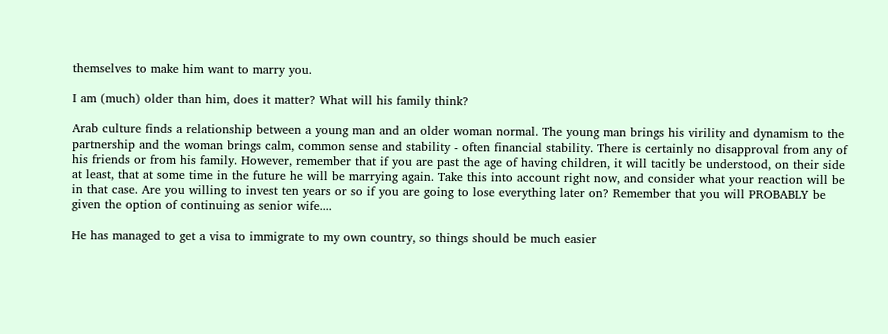themselves to make him want to marry you.

I am (much) older than him, does it matter? What will his family think?

Arab culture finds a relationship between a young man and an older woman normal. The young man brings his virility and dynamism to the partnership and the woman brings calm, common sense and stability - often financial stability. There is certainly no disapproval from any of his friends or from his family. However, remember that if you are past the age of having children, it will tacitly be understood, on their side at least, that at some time in the future he will be marrying again. Take this into account right now, and consider what your reaction will be in that case. Are you willing to invest ten years or so if you are going to lose everything later on? Remember that you will PROBABLY be given the option of continuing as senior wife....

He has managed to get a visa to immigrate to my own country, so things should be much easier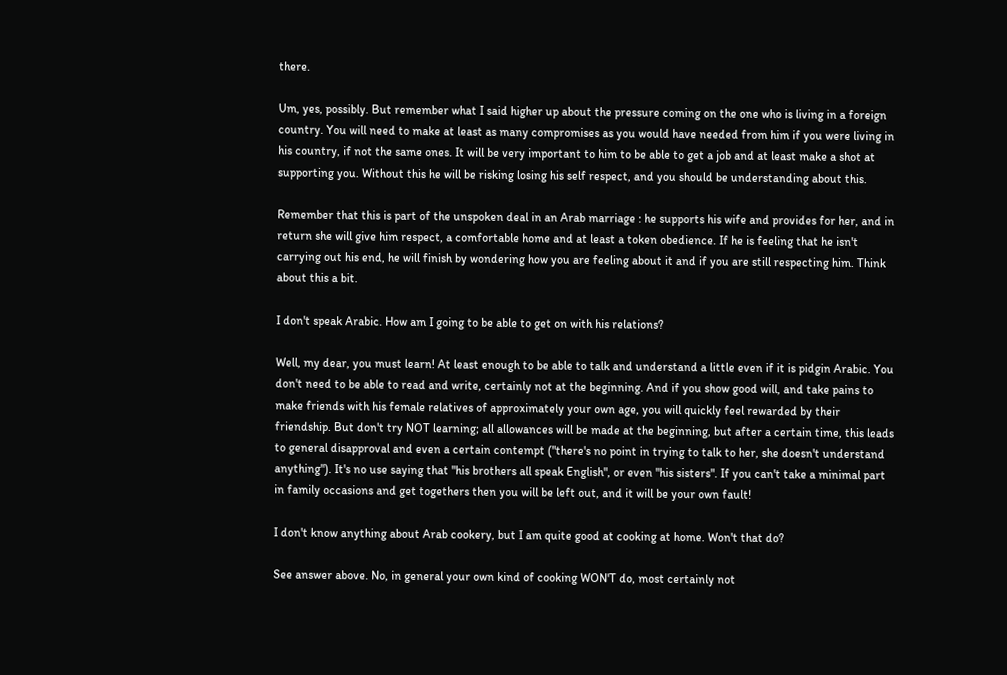there.

Um, yes, possibly. But remember what I said higher up about the pressure coming on the one who is living in a foreign country. You will need to make at least as many compromises as you would have needed from him if you were living in his country, if not the same ones. It will be very important to him to be able to get a job and at least make a shot at supporting you. Without this he will be risking losing his self respect, and you should be understanding about this.

Remember that this is part of the unspoken deal in an Arab marriage : he supports his wife and provides for her, and in return she will give him respect, a comfortable home and at least a token obedience. If he is feeling that he isn't carrying out his end, he will finish by wondering how you are feeling about it and if you are still respecting him. Think about this a bit.

I don't speak Arabic. How am I going to be able to get on with his relations?

Well, my dear, you must learn! At least enough to be able to talk and understand a little even if it is pidgin Arabic. You don't need to be able to read and write, certainly not at the beginning. And if you show good will, and take pains to make friends with his female relatives of approximately your own age, you will quickly feel rewarded by their friendship. But don't try NOT learning; all allowances will be made at the beginning, but after a certain time, this leads to general disapproval and even a certain contempt ("there's no point in trying to talk to her, she doesn't understand anything"). It's no use saying that "his brothers all speak English", or even "his sisters". If you can't take a minimal part in family occasions and get togethers then you will be left out, and it will be your own fault!

I don't know anything about Arab cookery, but I am quite good at cooking at home. Won't that do?

See answer above. No, in general your own kind of cooking WON'T do, most certainly not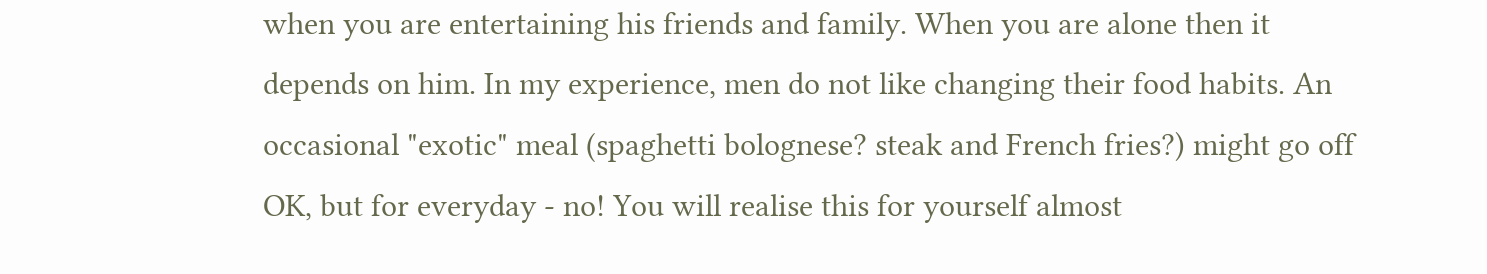when you are entertaining his friends and family. When you are alone then it depends on him. In my experience, men do not like changing their food habits. An occasional "exotic" meal (spaghetti bolognese? steak and French fries?) might go off OK, but for everyday - no! You will realise this for yourself almost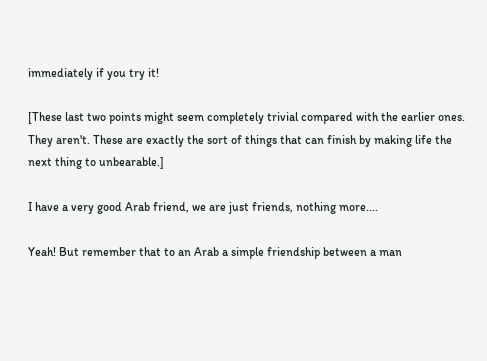immediately if you try it!

[These last two points might seem completely trivial compared with the earlier ones. They aren't. These are exactly the sort of things that can finish by making life the next thing to unbearable.]

I have a very good Arab friend, we are just friends, nothing more....

Yeah! But remember that to an Arab a simple friendship between a man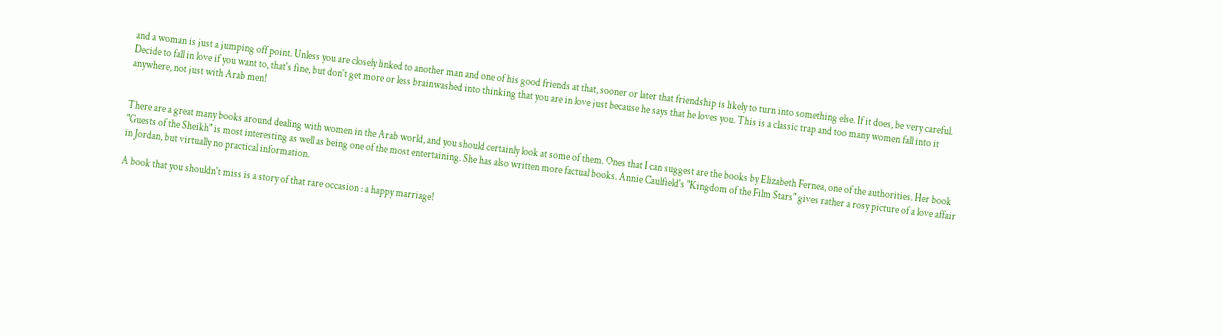and a woman is just a jumping off point. Unless you are closely linked to another man and one of his good friends at that, sooner or later that friendship is likely to turn into something else. If it does, be very careful. Decide to fall in love if you want to, that's fine, but don't get more or less brainwashed into thinking that you are in love just because he says that he loves you. This is a classic trap and too many women fall into it anywhere, not just with Arab men!


There are a great many books around dealing with women in the Arab world, and you should certainly look at some of them. Ones that I can suggest are the books by Elizabeth Fernea, one of the authorities. Her book "Guests of the Sheikh" is most interesting as well as being one of the most entertaining. She has also written more factual books. Annie Caulfield's "Kingdom of the Film Stars" gives rather a rosy picture of a love affair in Jordan, but virtually no practical information.

A book that you shouldn't miss is a story of that rare occasion : a happy marriage!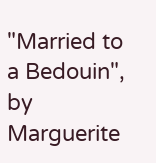"Married to a Bedouin", by Marguerite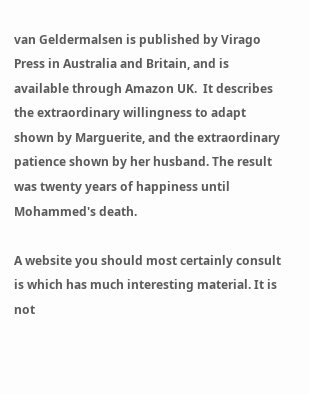van Geldermalsen is published by Virago Press in Australia and Britain, and is available through Amazon UK.  It describes the extraordinary willingness to adapt shown by Marguerite, and the extraordinary patience shown by her husband. The result was twenty years of happiness until Mohammed's death.

A website you should most certainly consult is which has much interesting material. It is not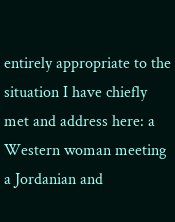entirely appropriate to the situation I have chiefly met and address here: a Western woman meeting a Jordanian and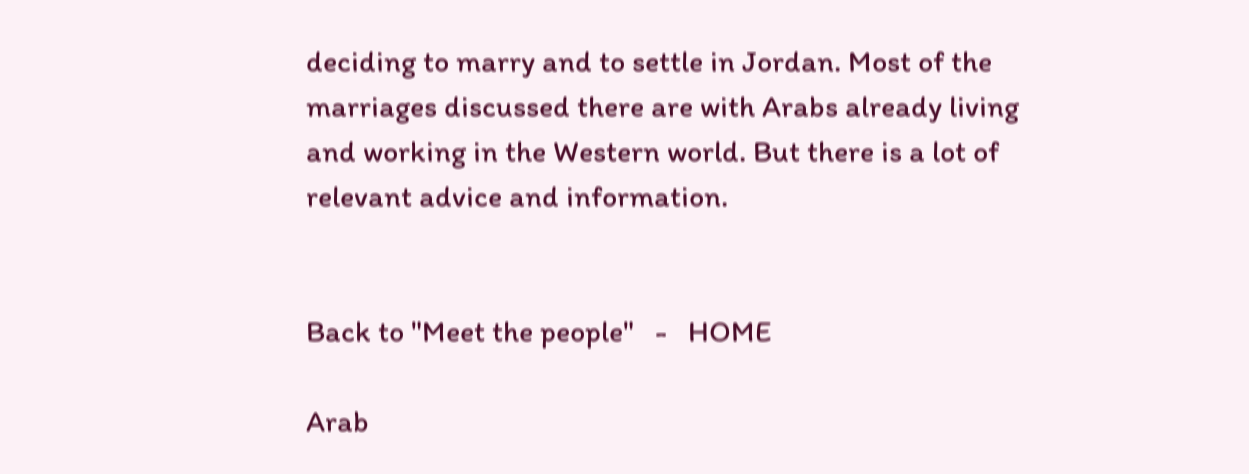deciding to marry and to settle in Jordan. Most of the marriages discussed there are with Arabs already living and working in the Western world. But there is a lot of relevant advice and information.


Back to "Meet the people"   -   HOME

Arab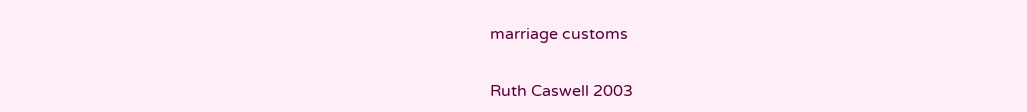marriage customs


Ruth Caswell 2003